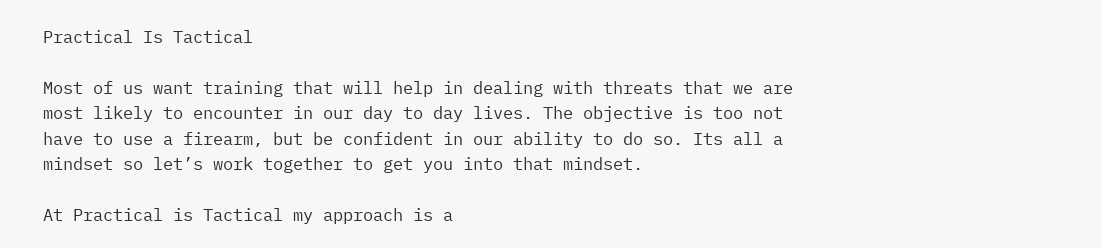Practical Is Tactical

Most of us want training that will help in dealing with threats that we are most likely to encounter in our day to day lives. The objective is too not have to use a firearm, but be confident in our ability to do so. Its all a mindset so let’s work together to get you into that mindset.

At Practical is Tactical my approach is a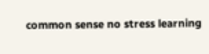common sense no stress learning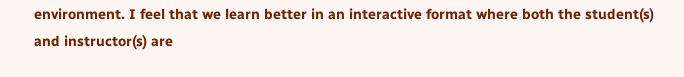environment. I feel that we learn better in an interactive format where both the student(s) and instructor(s) are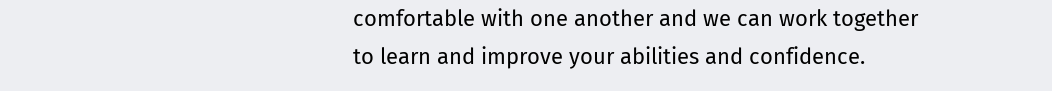comfortable with one another and we can work together to learn and improve your abilities and confidence.